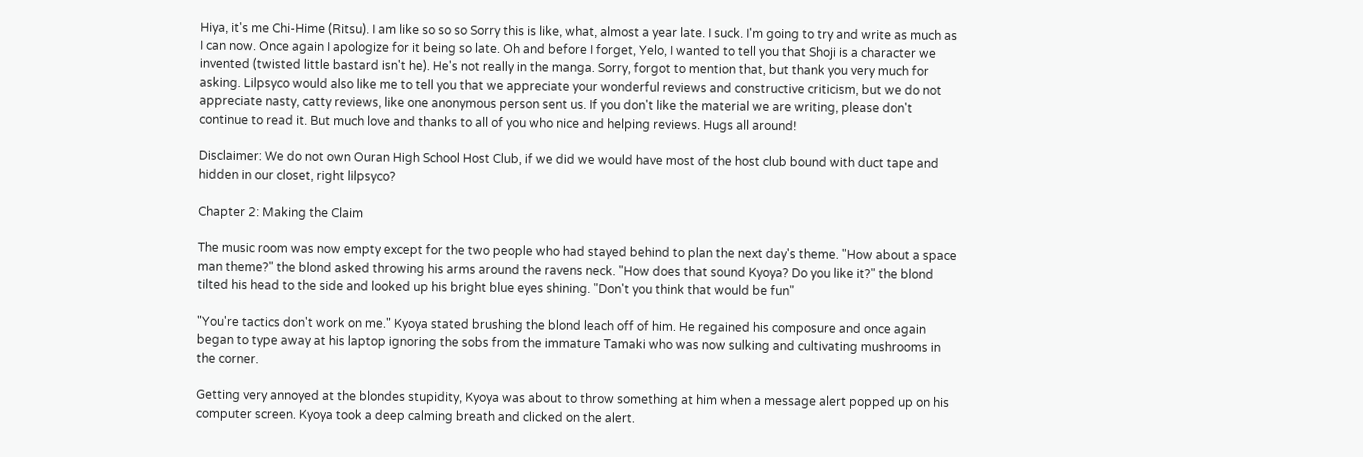Hiya, it's me Chi-Hime (Ritsu). I am like so so so Sorry this is like, what, almost a year late. I suck. I'm going to try and write as much as I can now. Once again I apologize for it being so late. Oh and before I forget, Yelo, I wanted to tell you that Shoji is a character we invented (twisted little bastard isn't he). He's not really in the manga. Sorry, forgot to mention that, but thank you very much for asking. Lilpsyco would also like me to tell you that we appreciate your wonderful reviews and constructive criticism, but we do not appreciate nasty, catty reviews, like one anonymous person sent us. If you don't like the material we are writing, please don't continue to read it. But much love and thanks to all of you who nice and helping reviews. Hugs all around!

Disclaimer: We do not own Ouran High School Host Club, if we did we would have most of the host club bound with duct tape and hidden in our closet, right lilpsyco?

Chapter 2: Making the Claim

The music room was now empty except for the two people who had stayed behind to plan the next day's theme. "How about a space man theme?" the blond asked throwing his arms around the ravens neck. "How does that sound Kyoya? Do you like it?" the blond tilted his head to the side and looked up his bright blue eyes shining. "Don't you think that would be fun"

"You're tactics don't work on me." Kyoya stated brushing the blond leach off of him. He regained his composure and once again began to type away at his laptop ignoring the sobs from the immature Tamaki who was now sulking and cultivating mushrooms in the corner.

Getting very annoyed at the blondes stupidity, Kyoya was about to throw something at him when a message alert popped up on his computer screen. Kyoya took a deep calming breath and clicked on the alert.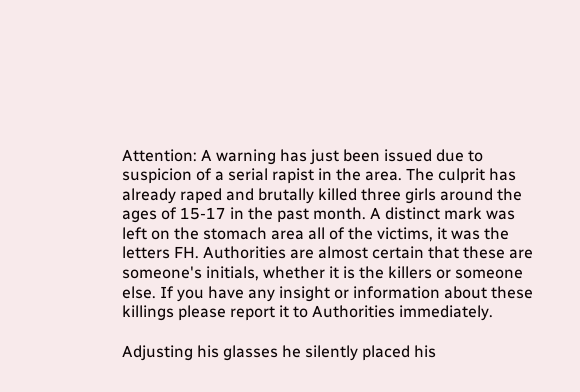Attention: A warning has just been issued due to suspicion of a serial rapist in the area. The culprit has already raped and brutally killed three girls around the ages of 15-17 in the past month. A distinct mark was left on the stomach area all of the victims, it was the letters FH. Authorities are almost certain that these are someone's initials, whether it is the killers or someone else. If you have any insight or information about these killings please report it to Authorities immediately.

Adjusting his glasses he silently placed his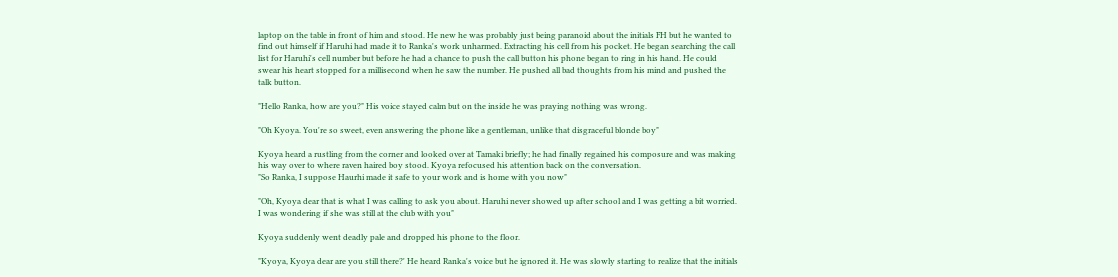laptop on the table in front of him and stood. He new he was probably just being paranoid about the initials FH but he wanted to find out himself if Haruhi had made it to Ranka's work unharmed. Extracting his cell from his pocket. He began searching the call list for Haruhi's cell number but before he had a chance to push the call button his phone began to ring in his hand. He could swear his heart stopped for a millisecond when he saw the number. He pushed all bad thoughts from his mind and pushed the talk button.

"Hello Ranka, how are you?" His voice stayed calm but on the inside he was praying nothing was wrong.

"Oh Kyoya. You're so sweet, even answering the phone like a gentleman, unlike that disgraceful blonde boy"

Kyoya heard a rustling from the corner and looked over at Tamaki briefly; he had finally regained his composure and was making his way over to where raven haired boy stood. Kyoya refocused his attention back on the conversation.
"So Ranka, I suppose Haurhi made it safe to your work and is home with you now"

"Oh, Kyoya dear that is what I was calling to ask you about. Haruhi never showed up after school and I was getting a bit worried. I was wondering if she was still at the club with you"

Kyoya suddenly went deadly pale and dropped his phone to the floor.

"Kyoya, Kyoya dear are you still there?' He heard Ranka's voice but he ignored it. He was slowly starting to realize that the initials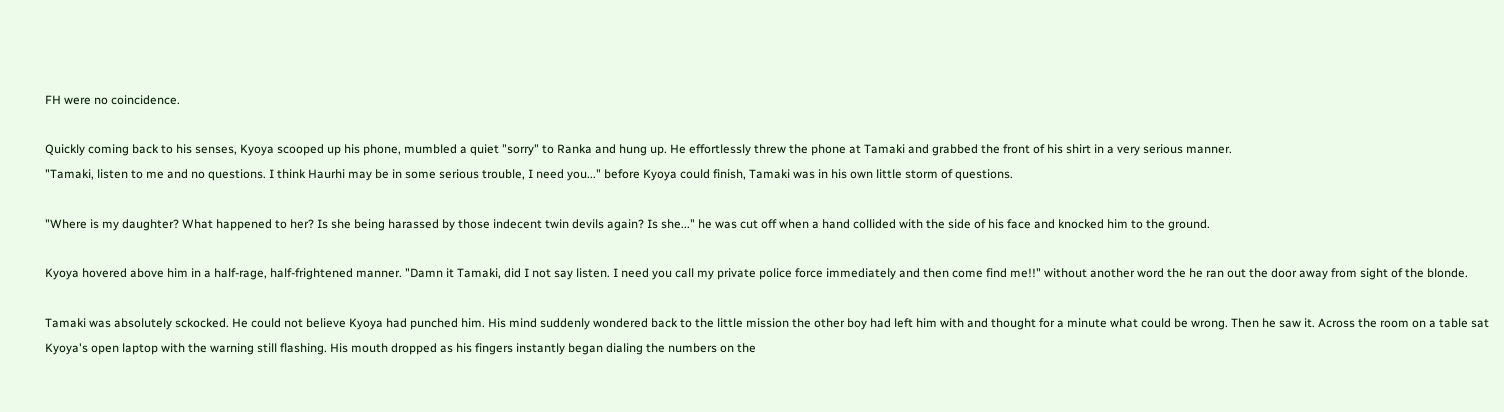FH were no coincidence.

Quickly coming back to his senses, Kyoya scooped up his phone, mumbled a quiet "sorry" to Ranka and hung up. He effortlessly threw the phone at Tamaki and grabbed the front of his shirt in a very serious manner.
"Tamaki, listen to me and no questions. I think Haurhi may be in some serious trouble, I need you..." before Kyoya could finish, Tamaki was in his own little storm of questions.

"Where is my daughter? What happened to her? Is she being harassed by those indecent twin devils again? Is she..." he was cut off when a hand collided with the side of his face and knocked him to the ground.

Kyoya hovered above him in a half-rage, half-frightened manner. "Damn it Tamaki, did I not say listen. I need you call my private police force immediately and then come find me!!" without another word the he ran out the door away from sight of the blonde.

Tamaki was absolutely sckocked. He could not believe Kyoya had punched him. His mind suddenly wondered back to the little mission the other boy had left him with and thought for a minute what could be wrong. Then he saw it. Across the room on a table sat Kyoya's open laptop with the warning still flashing. His mouth dropped as his fingers instantly began dialing the numbers on the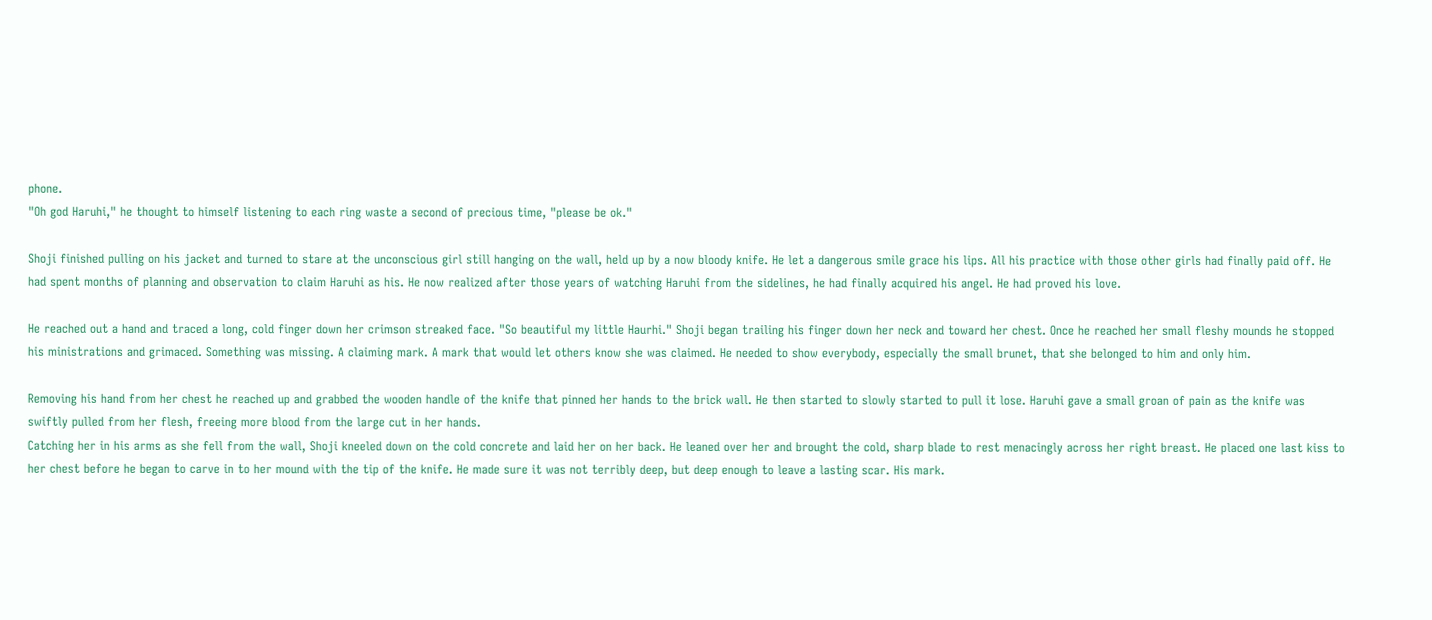phone.
"Oh god Haruhi," he thought to himself listening to each ring waste a second of precious time, "please be ok."

Shoji finished pulling on his jacket and turned to stare at the unconscious girl still hanging on the wall, held up by a now bloody knife. He let a dangerous smile grace his lips. All his practice with those other girls had finally paid off. He had spent months of planning and observation to claim Haruhi as his. He now realized after those years of watching Haruhi from the sidelines, he had finally acquired his angel. He had proved his love.

He reached out a hand and traced a long, cold finger down her crimson streaked face. "So beautiful my little Haurhi." Shoji began trailing his finger down her neck and toward her chest. Once he reached her small fleshy mounds he stopped his ministrations and grimaced. Something was missing. A claiming mark. A mark that would let others know she was claimed. He needed to show everybody, especially the small brunet, that she belonged to him and only him.

Removing his hand from her chest he reached up and grabbed the wooden handle of the knife that pinned her hands to the brick wall. He then started to slowly started to pull it lose. Haruhi gave a small groan of pain as the knife was swiftly pulled from her flesh, freeing more blood from the large cut in her hands.
Catching her in his arms as she fell from the wall, Shoji kneeled down on the cold concrete and laid her on her back. He leaned over her and brought the cold, sharp blade to rest menacingly across her right breast. He placed one last kiss to her chest before he began to carve in to her mound with the tip of the knife. He made sure it was not terribly deep, but deep enough to leave a lasting scar. His mark.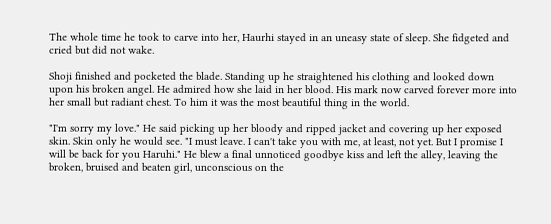The whole time he took to carve into her, Haurhi stayed in an uneasy state of sleep. She fidgeted and cried but did not wake.

Shoji finished and pocketed the blade. Standing up he straightened his clothing and looked down upon his broken angel. He admired how she laid in her blood. His mark now carved forever more into her small but radiant chest. To him it was the most beautiful thing in the world.

"I'm sorry my love." He said picking up her bloody and ripped jacket and covering up her exposed skin. Skin only he would see. "I must leave. I can't take you with me, at least, not yet. But I promise I will be back for you Haruhi." He blew a final unnoticed goodbye kiss and left the alley, leaving the broken, bruised and beaten girl, unconscious on the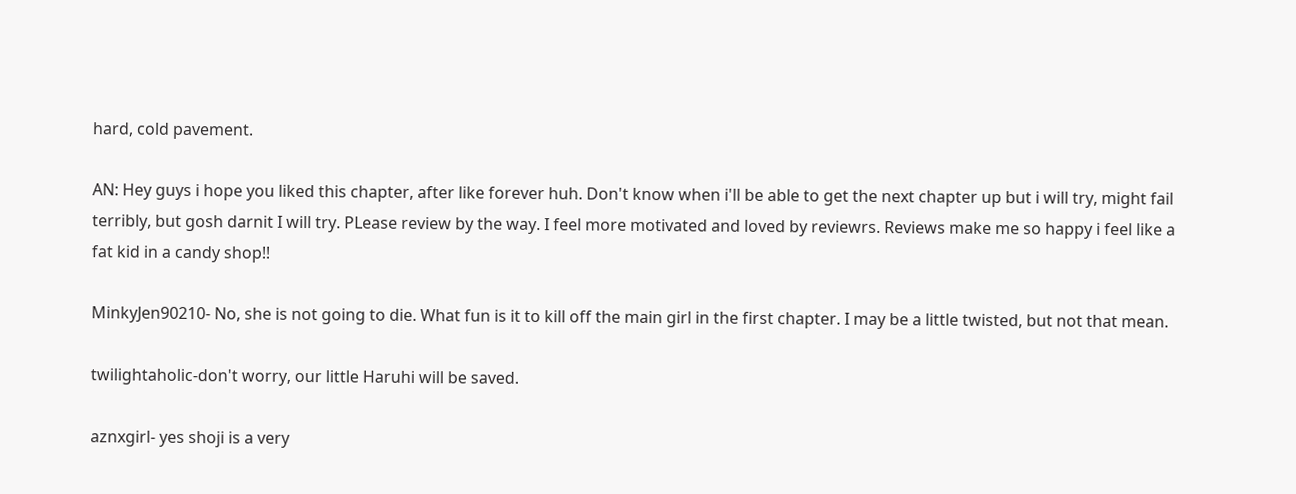hard, cold pavement.

AN: Hey guys i hope you liked this chapter, after like forever huh. Don't know when i'll be able to get the next chapter up but i will try, might fail terribly, but gosh darnit I will try. PLease review by the way. I feel more motivated and loved by reviewrs. Reviews make me so happy i feel like a fat kid in a candy shop!!

MinkyJen90210- No, she is not going to die. What fun is it to kill off the main girl in the first chapter. I may be a little twisted, but not that mean.

twilightaholic-don't worry, our little Haruhi will be saved.

aznxgirl- yes shoji is a very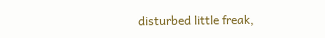disturbed little freak,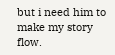but i need him to make my story flow.